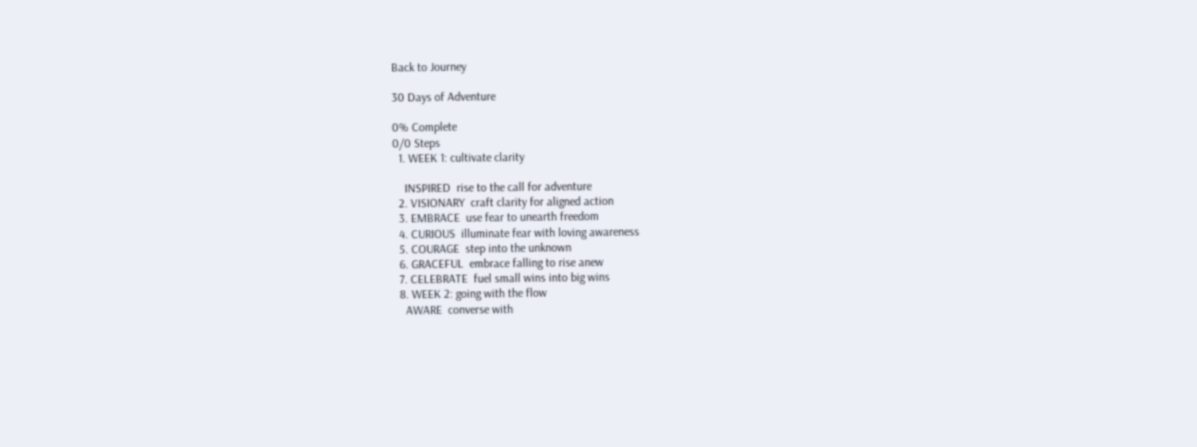Back to Journey

30 Days of Adventure

0% Complete
0/0 Steps
  1. WEEK 1: cultivate clarity

    INSPIRED  rise to the call for adventure
  2. VISIONARY  craft clarity for aligned action
  3. EMBRACE  use fear to unearth freedom
  4. CURIOUS  illuminate fear with loving awareness
  5. COURAGE  step into the unknown
  6. GRACEFUL  embrace falling to rise anew
  7. CELEBRATE  fuel small wins into big wins
  8. WEEK 2: going with the flow
    AWARE  converse with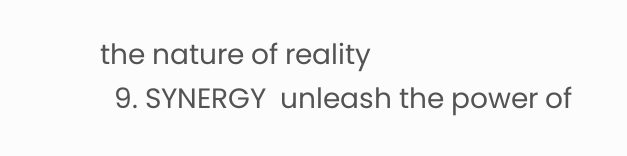the nature of reality
  9. SYNERGY  unleash the power of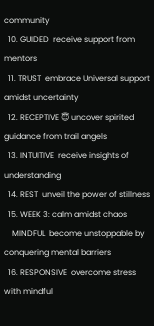community
  10. GUIDED  receive support from mentors
  11. TRUST  embrace Universal support amidst uncertainty
  12. RECEPTIVE 😇 uncover spirited guidance from trail angels
  13. INTUITIVE  receive insights of understanding
  14. REST  unveil the power of stillness
  15. WEEK 3: calm amidst chaos
    MINDFUL  become unstoppable by conquering mental barriers
  16. RESPONSIVE  overcome stress with mindful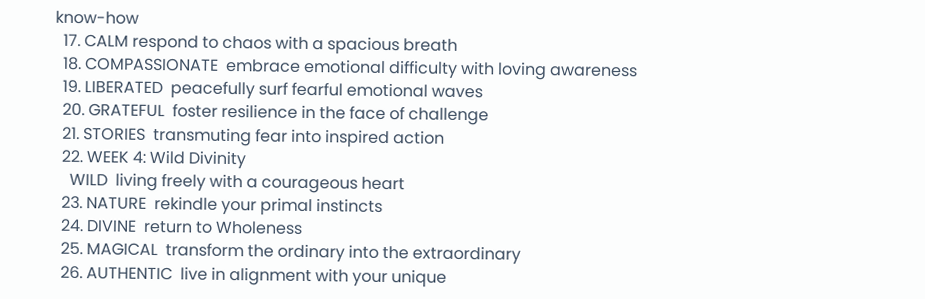know-how
  17. CALM respond to chaos with a spacious breath
  18. COMPASSIONATE  embrace emotional difficulty with loving awareness
  19. LIBERATED  peacefully surf fearful emotional waves
  20. GRATEFUL  foster resilience in the face of challenge
  21. STORIES  transmuting fear into inspired action
  22. WEEK 4: Wild Divinity
    WILD  living freely with a courageous heart
  23. NATURE  rekindle your primal instincts
  24. DIVINE  return to Wholeness
  25. MAGICAL  transform the ordinary into the extraordinary
  26. AUTHENTIC  live in alignment with your unique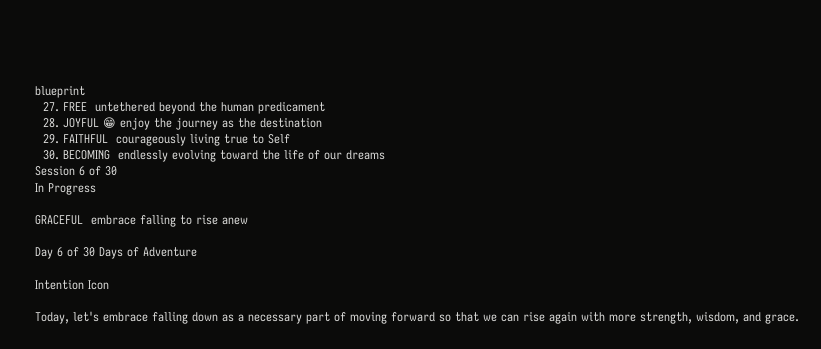blueprint
  27. FREE  untethered beyond the human predicament
  28. JOYFUL 😁 enjoy the journey as the destination
  29. FAITHFUL  courageously living true to Self
  30. BECOMING  endlessly evolving toward the life of our dreams
Session 6 of 30
In Progress

GRACEFUL  embrace falling to rise anew

Day 6 of 30 Days of Adventure

Intention Icon

Today, let's embrace falling down as a necessary part of moving forward so that we can rise again with more strength, wisdom, and grace.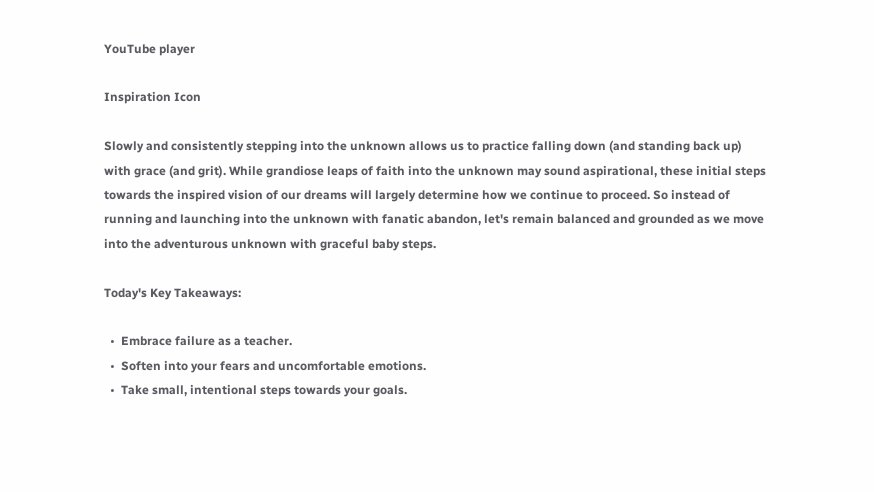YouTube player

Inspiration Icon

Slowly and consistently stepping into the unknown allows us to practice falling down (and standing back up) with grace (and grit). While grandiose leaps of faith into the unknown may sound aspirational, these initial steps towards the inspired vision of our dreams will largely determine how we continue to proceed. So instead of running and launching into the unknown with fanatic abandon, let's remain balanced and grounded as we move into the adventurous unknown with graceful baby steps.

Today's Key Takeaways:

  •  Embrace failure as a teacher.
  •  Soften into your fears and uncomfortable emotions.
  •  Take small, intentional steps towards your goals.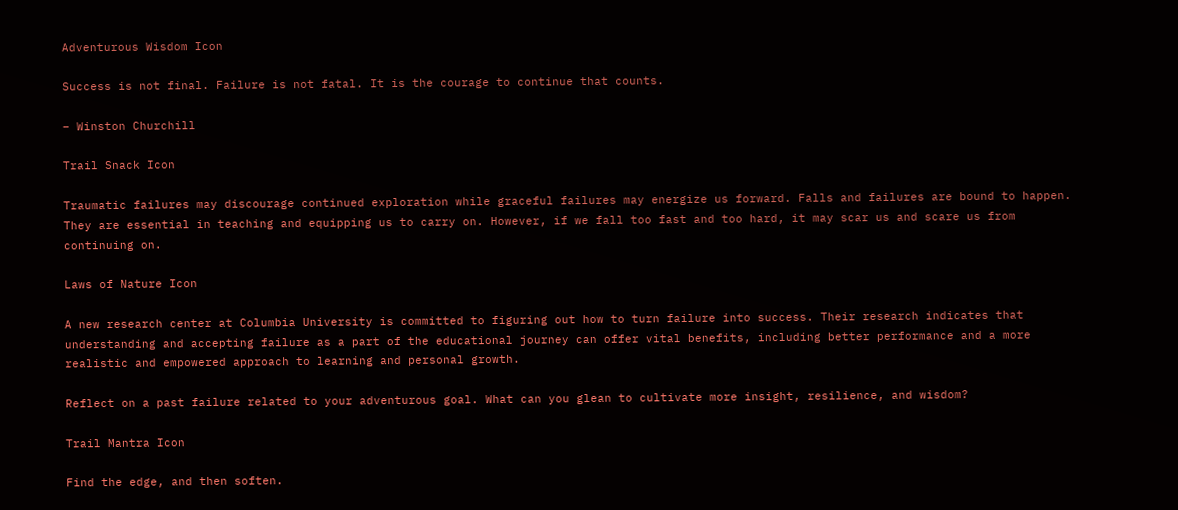Adventurous Wisdom Icon

Success is not final. Failure is not fatal. It is the courage to continue that counts.

– Winston Churchill

Trail Snack Icon

Traumatic failures may discourage continued exploration while graceful failures may energize us forward. Falls and failures are bound to happen. They are essential in teaching and equipping us to carry on. However, if we fall too fast and too hard, it may scar us and scare us from continuing on.

Laws of Nature Icon

A new research center at Columbia University is committed to figuring out how to turn failure into success. Their research indicates that understanding and accepting failure as a part of the educational journey can offer vital benefits, including better performance and a more realistic and empowered approach to learning and personal growth.

Reflect on a past failure related to your adventurous goal. What can you glean to cultivate more insight, resilience, and wisdom?

Trail Mantra Icon

Find the edge, and then soften.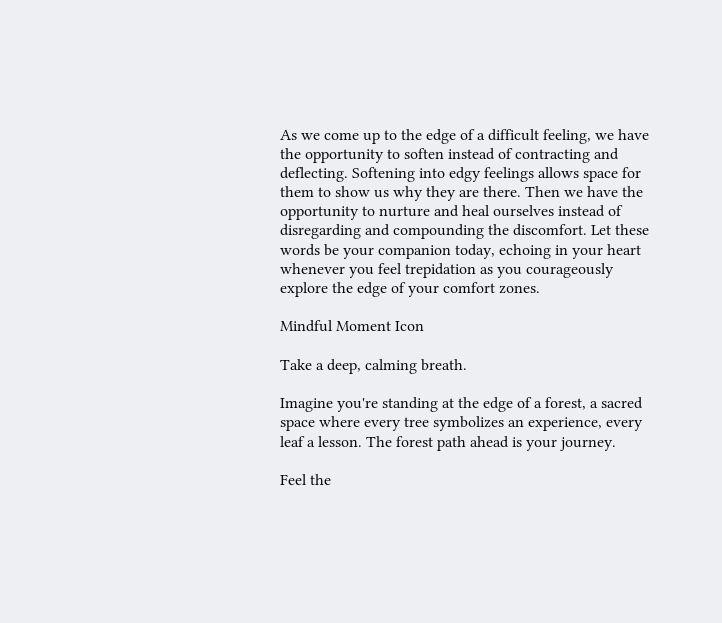As we come up to the edge of a difficult feeling, we have the opportunity to soften instead of contracting and deflecting. Softening into edgy feelings allows space for them to show us why they are there. Then we have the opportunity to nurture and heal ourselves instead of disregarding and compounding the discomfort. Let these words be your companion today, echoing in your heart whenever you feel trepidation as you courageously explore the edge of your comfort zones.

Mindful Moment Icon

Take a deep, calming breath.

Imagine you're standing at the edge of a forest, a sacred space where every tree symbolizes an experience, every leaf a lesson. The forest path ahead is your journey.

Feel the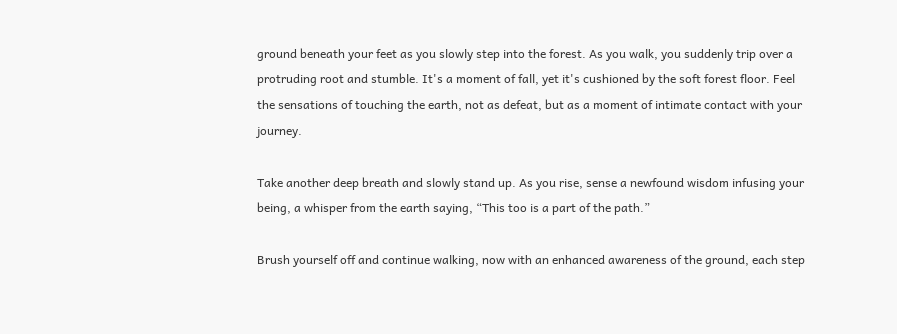ground beneath your feet as you slowly step into the forest. As you walk, you suddenly trip over a protruding root and stumble. It's a moment of fall, yet it's cushioned by the soft forest floor. Feel the sensations of touching the earth, not as defeat, but as a moment of intimate contact with your journey.

Take another deep breath and slowly stand up. As you rise, sense a newfound wisdom infusing your being, a whisper from the earth saying, “This too is a part of the path.”

Brush yourself off and continue walking, now with an enhanced awareness of the ground, each step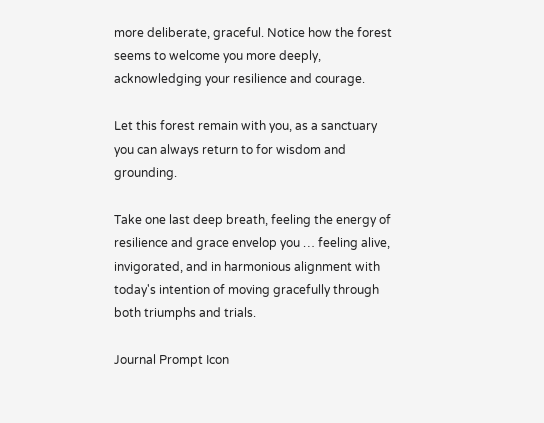more deliberate, graceful. Notice how the forest seems to welcome you more deeply, acknowledging your resilience and courage.

Let this forest remain with you, as a sanctuary you can always return to for wisdom and grounding.

Take one last deep breath, feeling the energy of resilience and grace envelop you … feeling alive, invigorated, and in harmonious alignment with today's intention of moving gracefully through both triumphs and trials.

Journal Prompt Icon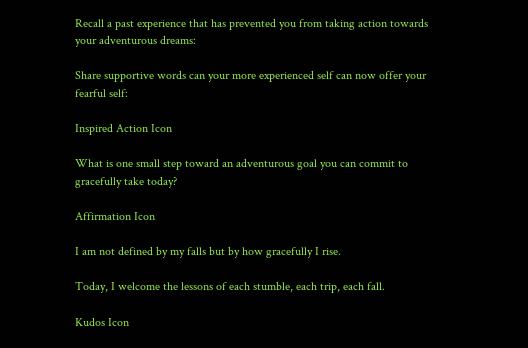Recall a past experience that has prevented you from taking action towards your adventurous dreams:

Share supportive words can your more experienced self can now offer your fearful self:

Inspired Action Icon

What is one small step toward an adventurous goal you can commit to gracefully take today?

Affirmation Icon

I am not defined by my falls but by how gracefully I rise.

Today, I welcome the lessons of each stumble, each trip, each fall.

Kudos Icon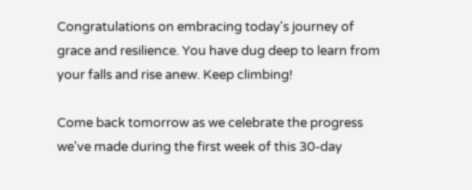Congratulations on embracing today's journey of grace and resilience. You have dug deep to learn from your falls and rise anew. Keep climbing!

Come back tomorrow as we celebrate the progress we've made during the first week of this 30-day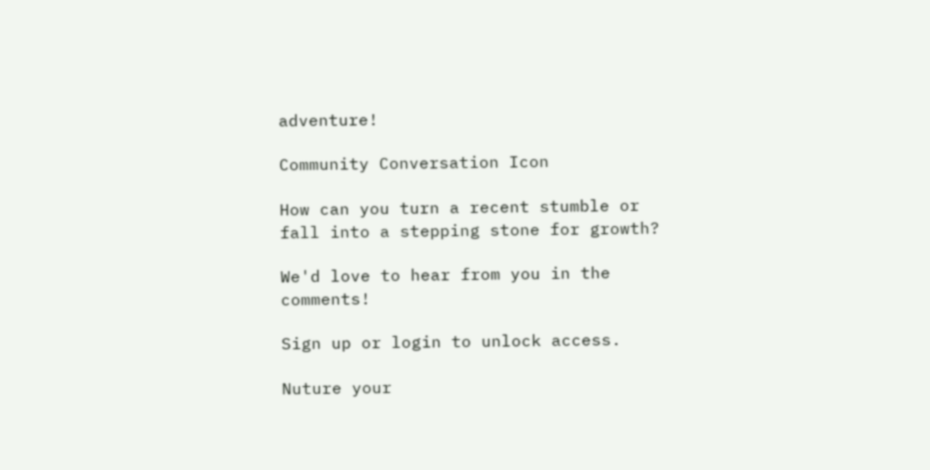adventure!

Community Conversation Icon

How can you turn a recent stumble or fall into a stepping stone for growth?

We'd love to hear from you in the comments!

Sign up or login to unlock access.

Nuture your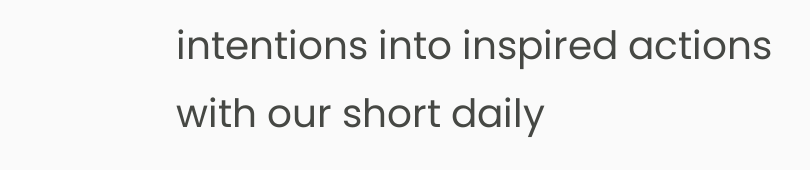intentions into inspired actions with our short daily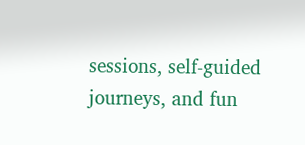sessions, self-guided journeys, and fun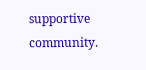supportive community.